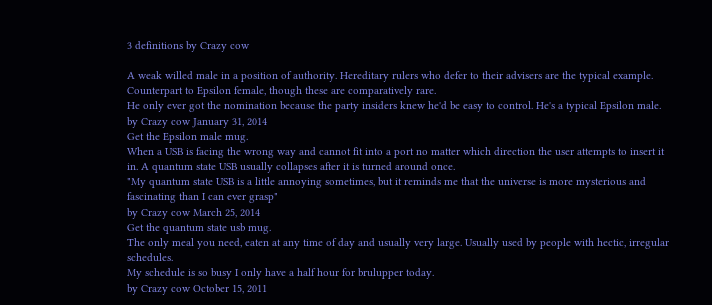3 definitions by Crazy cow

A weak willed male in a position of authority. Hereditary rulers who defer to their advisers are the typical example. Counterpart to Epsilon female, though these are comparatively rare.
He only ever got the nomination because the party insiders knew he'd be easy to control. He's a typical Epsilon male.
by Crazy cow January 31, 2014
Get the Epsilon male mug.
When a USB is facing the wrong way and cannot fit into a port no matter which direction the user attempts to insert it in. A quantum state USB usually collapses after it is turned around once.
"My quantum state USB is a little annoying sometimes, but it reminds me that the universe is more mysterious and fascinating than I can ever grasp"
by Crazy cow March 25, 2014
Get the quantum state usb mug.
The only meal you need, eaten at any time of day and usually very large. Usually used by people with hectic, irregular schedules.
My schedule is so busy I only have a half hour for brulupper today.
by Crazy cow October 15, 2011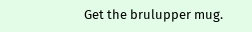Get the brulupper mug.